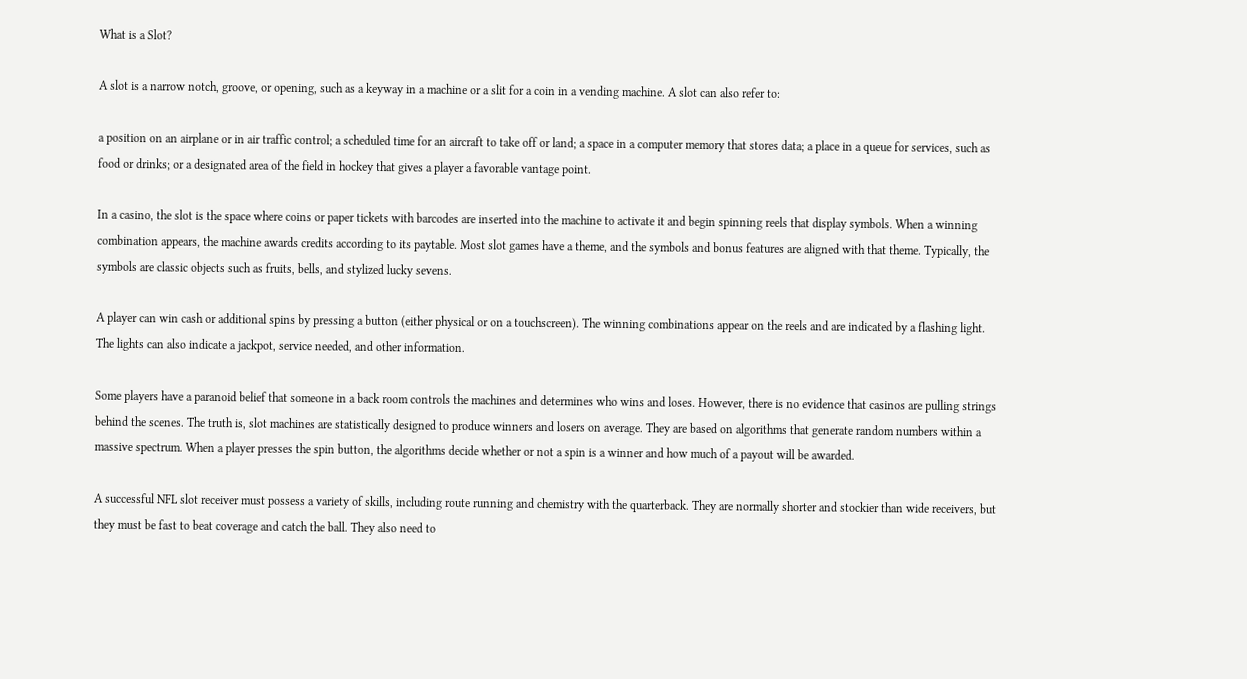What is a Slot?

A slot is a narrow notch, groove, or opening, such as a keyway in a machine or a slit for a coin in a vending machine. A slot can also refer to:

a position on an airplane or in air traffic control; a scheduled time for an aircraft to take off or land; a space in a computer memory that stores data; a place in a queue for services, such as food or drinks; or a designated area of the field in hockey that gives a player a favorable vantage point.

In a casino, the slot is the space where coins or paper tickets with barcodes are inserted into the machine to activate it and begin spinning reels that display symbols. When a winning combination appears, the machine awards credits according to its paytable. Most slot games have a theme, and the symbols and bonus features are aligned with that theme. Typically, the symbols are classic objects such as fruits, bells, and stylized lucky sevens.

A player can win cash or additional spins by pressing a button (either physical or on a touchscreen). The winning combinations appear on the reels and are indicated by a flashing light. The lights can also indicate a jackpot, service needed, and other information.

Some players have a paranoid belief that someone in a back room controls the machines and determines who wins and loses. However, there is no evidence that casinos are pulling strings behind the scenes. The truth is, slot machines are statistically designed to produce winners and losers on average. They are based on algorithms that generate random numbers within a massive spectrum. When a player presses the spin button, the algorithms decide whether or not a spin is a winner and how much of a payout will be awarded.

A successful NFL slot receiver must possess a variety of skills, including route running and chemistry with the quarterback. They are normally shorter and stockier than wide receivers, but they must be fast to beat coverage and catch the ball. They also need to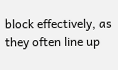block effectively, as they often line up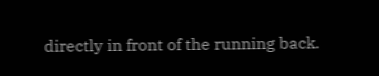directly in front of the running back.